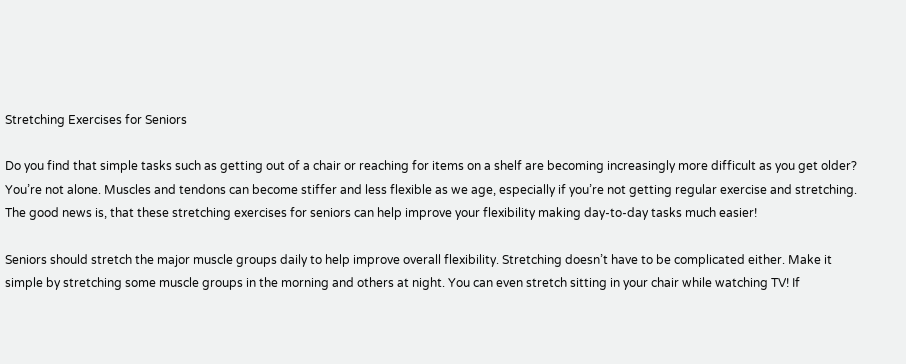Stretching Exercises for Seniors

Do you find that simple tasks such as getting out of a chair or reaching for items on a shelf are becoming increasingly more difficult as you get older? You’re not alone. Muscles and tendons can become stiffer and less flexible as we age, especially if you’re not getting regular exercise and stretching. The good news is, that these stretching exercises for seniors can help improve your flexibility making day-to-day tasks much easier!

Seniors should stretch the major muscle groups daily to help improve overall flexibility. Stretching doesn’t have to be complicated either. Make it simple by stretching some muscle groups in the morning and others at night. You can even stretch sitting in your chair while watching TV! If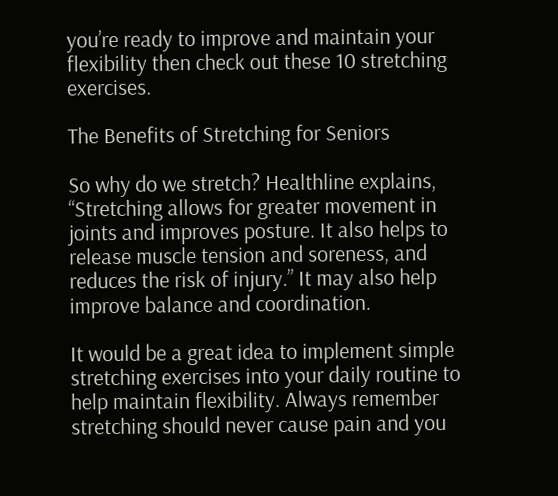you’re ready to improve and maintain your flexibility then check out these 10 stretching exercises.

The Benefits of Stretching for Seniors

So why do we stretch? Healthline explains, “Stretching allows for greater movement in joints and improves posture. It also helps to release muscle tension and soreness, and reduces the risk of injury.” It may also help improve balance and coordination.

It would be a great idea to implement simple stretching exercises into your daily routine to help maintain flexibility. Always remember stretching should never cause pain and you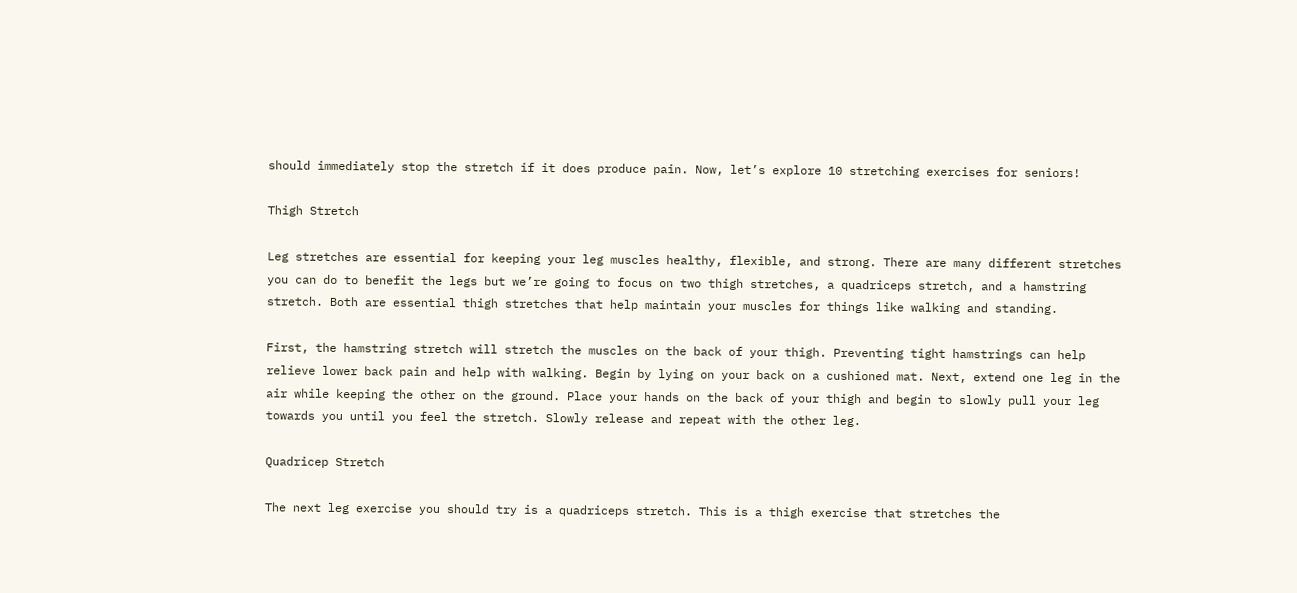should immediately stop the stretch if it does produce pain. Now, let’s explore 10 stretching exercises for seniors!

Thigh Stretch

Leg stretches are essential for keeping your leg muscles healthy, flexible, and strong. There are many different stretches you can do to benefit the legs but we’re going to focus on two thigh stretches, a quadriceps stretch, and a hamstring stretch. Both are essential thigh stretches that help maintain your muscles for things like walking and standing.

First, the hamstring stretch will stretch the muscles on the back of your thigh. Preventing tight hamstrings can help relieve lower back pain and help with walking. Begin by lying on your back on a cushioned mat. Next, extend one leg in the air while keeping the other on the ground. Place your hands on the back of your thigh and begin to slowly pull your leg towards you until you feel the stretch. Slowly release and repeat with the other leg.

Quadricep Stretch

The next leg exercise you should try is a quadriceps stretch. This is a thigh exercise that stretches the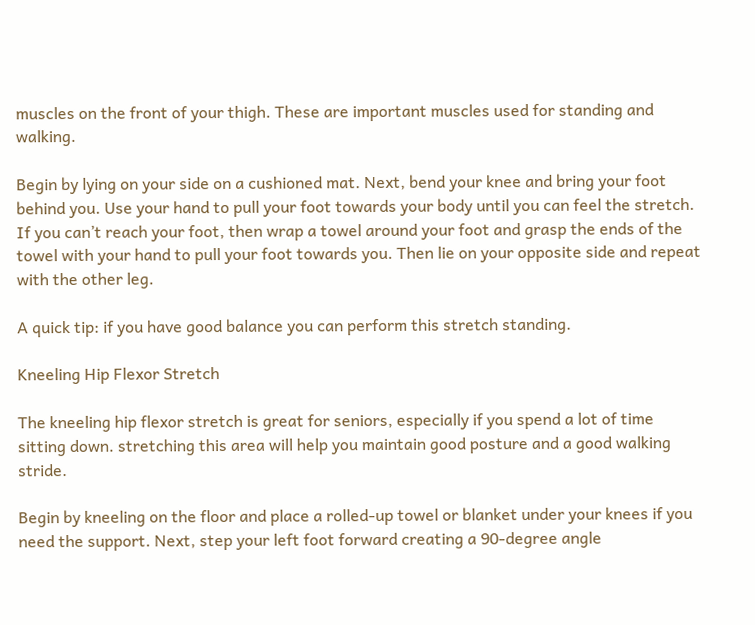muscles on the front of your thigh. These are important muscles used for standing and walking.

Begin by lying on your side on a cushioned mat. Next, bend your knee and bring your foot behind you. Use your hand to pull your foot towards your body until you can feel the stretch. If you can’t reach your foot, then wrap a towel around your foot and grasp the ends of the towel with your hand to pull your foot towards you. Then lie on your opposite side and repeat with the other leg.

A quick tip: if you have good balance you can perform this stretch standing.

Kneeling Hip Flexor Stretch

The kneeling hip flexor stretch is great for seniors, especially if you spend a lot of time sitting down. stretching this area will help you maintain good posture and a good walking stride.

Begin by kneeling on the floor and place a rolled-up towel or blanket under your knees if you need the support. Next, step your left foot forward creating a 90-degree angle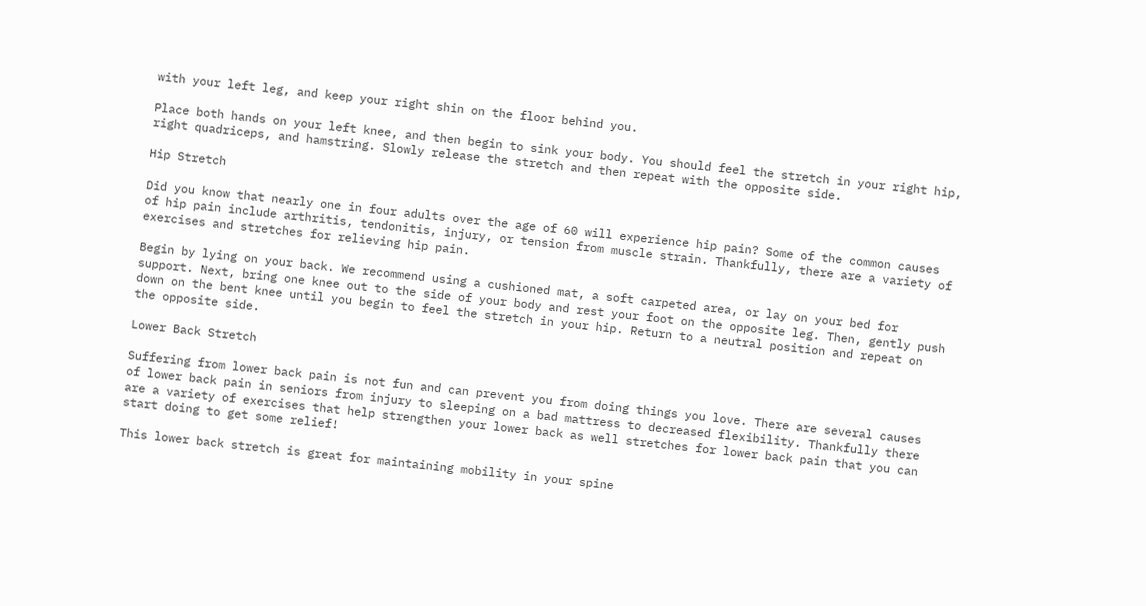with your left leg, and keep your right shin on the floor behind you.

Place both hands on your left knee, and then begin to sink your body. You should feel the stretch in your right hip, right quadriceps, and hamstring. Slowly release the stretch and then repeat with the opposite side.

Hip Stretch

Did you know that nearly one in four adults over the age of 60 will experience hip pain? Some of the common causes of hip pain include arthritis, tendonitis, injury, or tension from muscle strain. Thankfully, there are a variety of exercises and stretches for relieving hip pain.

Begin by lying on your back. We recommend using a cushioned mat, a soft carpeted area, or lay on your bed for support. Next, bring one knee out to the side of your body and rest your foot on the opposite leg. Then, gently push down on the bent knee until you begin to feel the stretch in your hip. Return to a neutral position and repeat on the opposite side.

Lower Back Stretch

Suffering from lower back pain is not fun and can prevent you from doing things you love. There are several causes of lower back pain in seniors from injury to sleeping on a bad mattress to decreased flexibility. Thankfully there are a variety of exercises that help strengthen your lower back as well stretches for lower back pain that you can start doing to get some relief!

This lower back stretch is great for maintaining mobility in your spine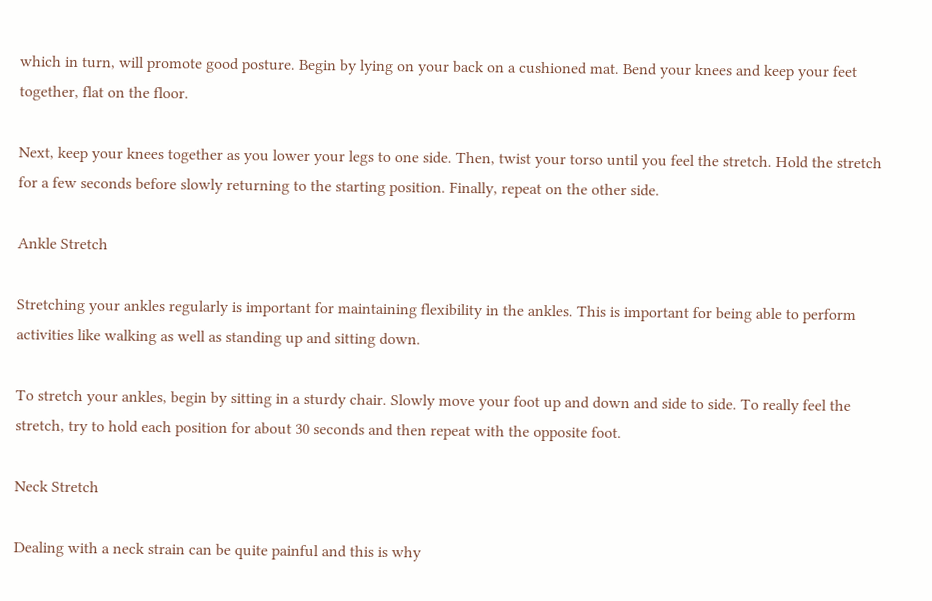which in turn, will promote good posture. Begin by lying on your back on a cushioned mat. Bend your knees and keep your feet together, flat on the floor.

Next, keep your knees together as you lower your legs to one side. Then, twist your torso until you feel the stretch. Hold the stretch for a few seconds before slowly returning to the starting position. Finally, repeat on the other side.

Ankle Stretch

Stretching your ankles regularly is important for maintaining flexibility in the ankles. This is important for being able to perform activities like walking as well as standing up and sitting down.

To stretch your ankles, begin by sitting in a sturdy chair. Slowly move your foot up and down and side to side. To really feel the stretch, try to hold each position for about 30 seconds and then repeat with the opposite foot.

Neck Stretch

Dealing with a neck strain can be quite painful and this is why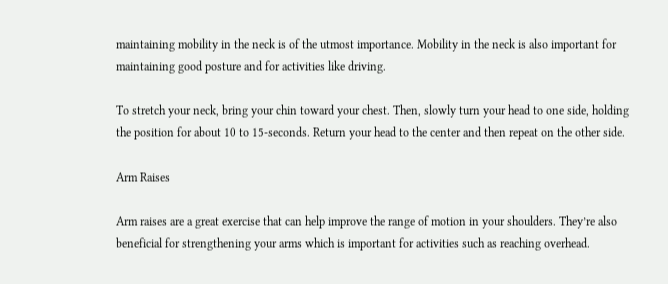maintaining mobility in the neck is of the utmost importance. Mobility in the neck is also important for maintaining good posture and for activities like driving.

To stretch your neck, bring your chin toward your chest. Then, slowly turn your head to one side, holding the position for about 10 to 15-seconds. Return your head to the center and then repeat on the other side.

Arm Raises

Arm raises are a great exercise that can help improve the range of motion in your shoulders. They’re also beneficial for strengthening your arms which is important for activities such as reaching overhead.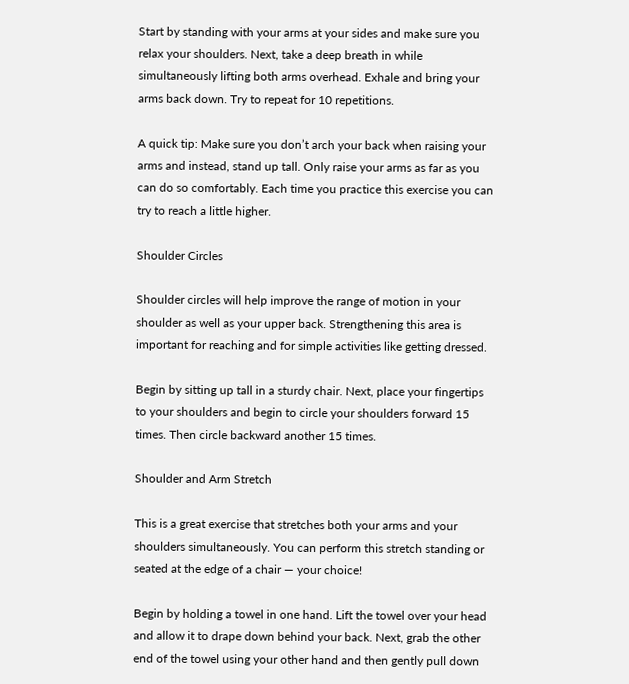Start by standing with your arms at your sides and make sure you relax your shoulders. Next, take a deep breath in while simultaneously lifting both arms overhead. Exhale and bring your arms back down. Try to repeat for 10 repetitions.

A quick tip: Make sure you don’t arch your back when raising your arms and instead, stand up tall. Only raise your arms as far as you can do so comfortably. Each time you practice this exercise you can try to reach a little higher.

Shoulder Circles

Shoulder circles will help improve the range of motion in your shoulder as well as your upper back. Strengthening this area is important for reaching and for simple activities like getting dressed.

Begin by sitting up tall in a sturdy chair. Next, place your fingertips to your shoulders and begin to circle your shoulders forward 15 times. Then circle backward another 15 times.

Shoulder and Arm Stretch

This is a great exercise that stretches both your arms and your shoulders simultaneously. You can perform this stretch standing or seated at the edge of a chair — your choice!

Begin by holding a towel in one hand. Lift the towel over your head and allow it to drape down behind your back. Next, grab the other end of the towel using your other hand and then gently pull down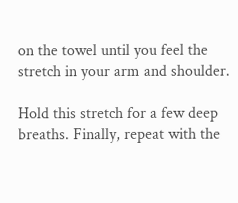on the towel until you feel the stretch in your arm and shoulder.

Hold this stretch for a few deep breaths. Finally, repeat with the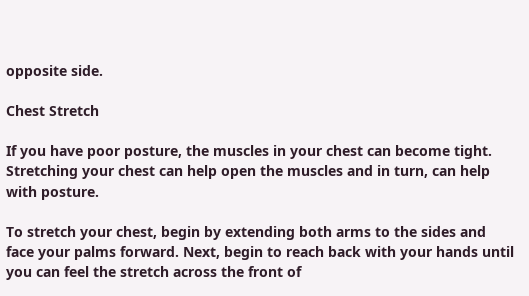opposite side.

Chest Stretch

If you have poor posture, the muscles in your chest can become tight. Stretching your chest can help open the muscles and in turn, can help with posture.

To stretch your chest, begin by extending both arms to the sides and face your palms forward. Next, begin to reach back with your hands until you can feel the stretch across the front of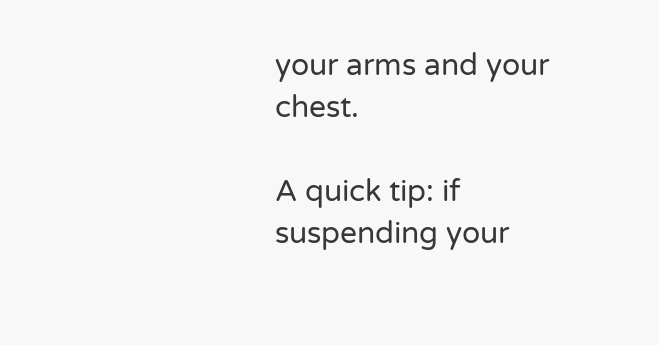your arms and your chest.

A quick tip: if suspending your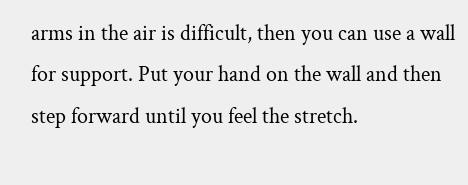arms in the air is difficult, then you can use a wall for support. Put your hand on the wall and then step forward until you feel the stretch.